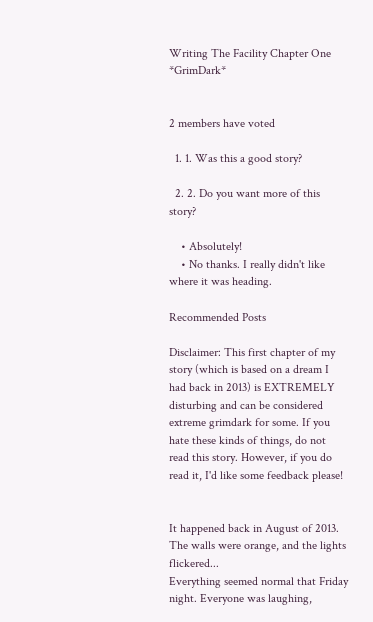Writing The Facility Chapter One *GrimDark*


2 members have voted

  1. 1. Was this a good story?

  2. 2. Do you want more of this story?

    • Absolutely!
    • No thanks. I really didn't like where it was heading.

Recommended Posts

Disclaimer: This first chapter of my story (which is based on a dream I had back in 2013) is EXTREMELY disturbing and can be considered extreme grimdark for some. If you hate these kinds of things, do not read this story. However, if you do read it, I'd like some feedback please!


It happened back in August of 2013. The walls were orange, and the lights flickered...
Everything seemed normal that Friday night. Everyone was laughing,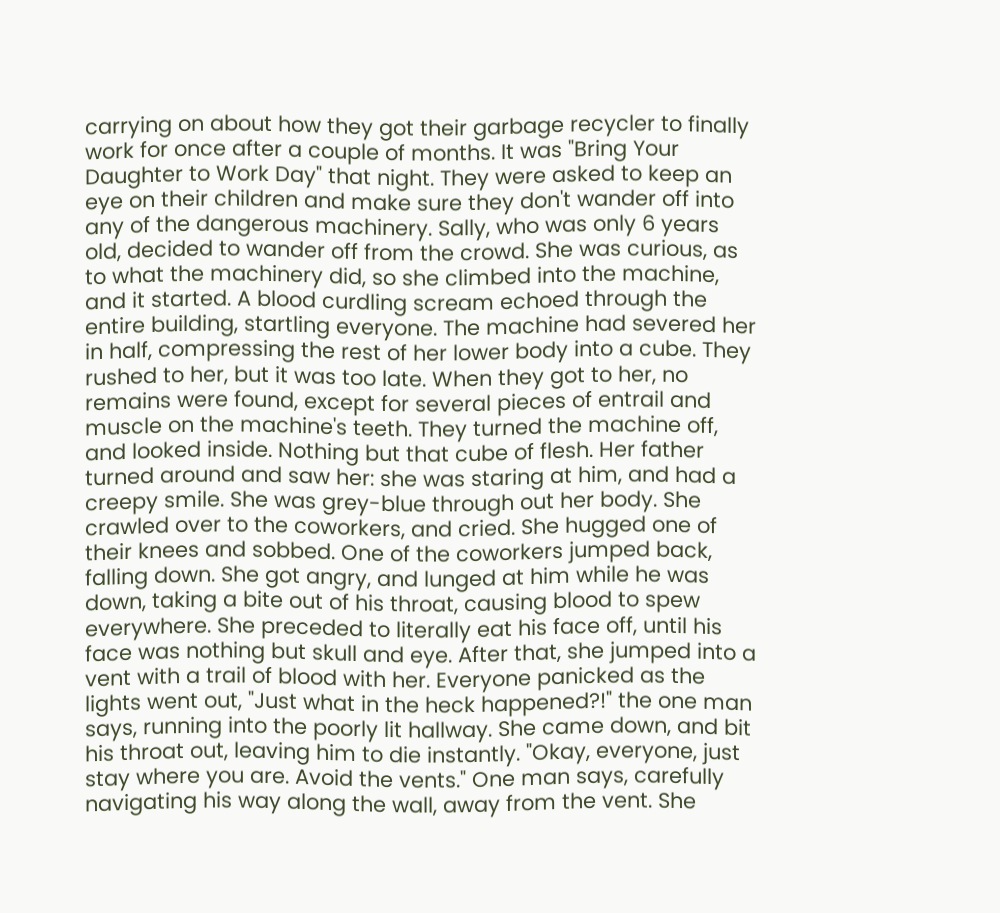carrying on about how they got their garbage recycler to finally work for once after a couple of months. It was "Bring Your Daughter to Work Day" that night. They were asked to keep an eye on their children and make sure they don't wander off into any of the dangerous machinery. Sally, who was only 6 years old, decided to wander off from the crowd. She was curious, as to what the machinery did, so she climbed into the machine, and it started. A blood curdling scream echoed through the entire building, startling everyone. The machine had severed her in half, compressing the rest of her lower body into a cube. They rushed to her, but it was too late. When they got to her, no remains were found, except for several pieces of entrail and muscle on the machine's teeth. They turned the machine off, and looked inside. Nothing but that cube of flesh. Her father turned around and saw her: she was staring at him, and had a creepy smile. She was grey-blue through out her body. She crawled over to the coworkers, and cried. She hugged one of their knees and sobbed. One of the coworkers jumped back, falling down. She got angry, and lunged at him while he was down, taking a bite out of his throat, causing blood to spew everywhere. She preceded to literally eat his face off, until his face was nothing but skull and eye. After that, she jumped into a vent with a trail of blood with her. Everyone panicked as the lights went out, "Just what in the heck happened?!" the one man says, running into the poorly lit hallway. She came down, and bit his throat out, leaving him to die instantly. "Okay, everyone, just stay where you are. Avoid the vents." One man says, carefully navigating his way along the wall, away from the vent. She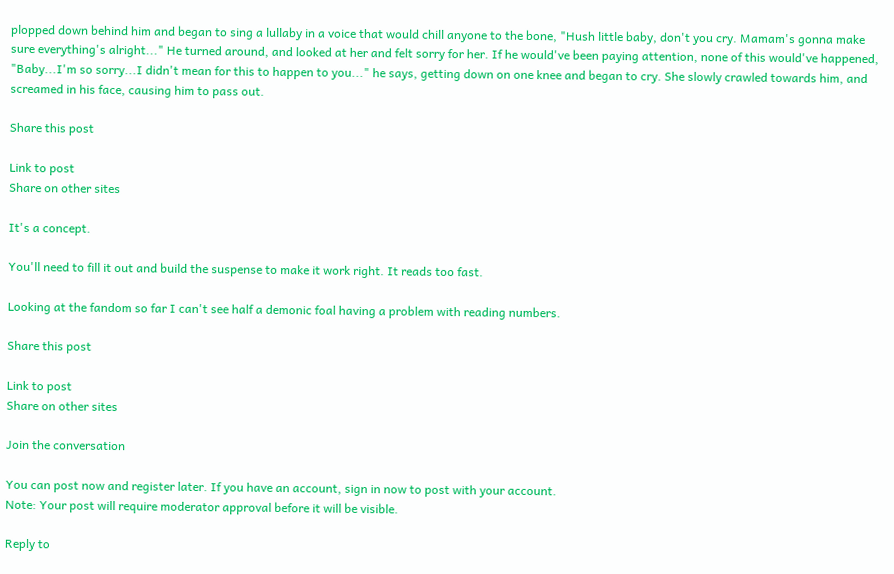plopped down behind him and began to sing a lullaby in a voice that would chill anyone to the bone, "Hush little baby, don't you cry. Mamam's gonna make sure everything's alright..." He turned around, and looked at her and felt sorry for her. If he would've been paying attention, none of this would've happened, "Baby...I'm so sorry...I didn't mean for this to happen to you..." he says, getting down on one knee and began to cry. She slowly crawled towards him, and screamed in his face, causing him to pass out.

Share this post

Link to post
Share on other sites

It's a concept.

You'll need to fill it out and build the suspense to make it work right. It reads too fast.

Looking at the fandom so far I can't see half a demonic foal having a problem with reading numbers.

Share this post

Link to post
Share on other sites

Join the conversation

You can post now and register later. If you have an account, sign in now to post with your account.
Note: Your post will require moderator approval before it will be visible.

Reply to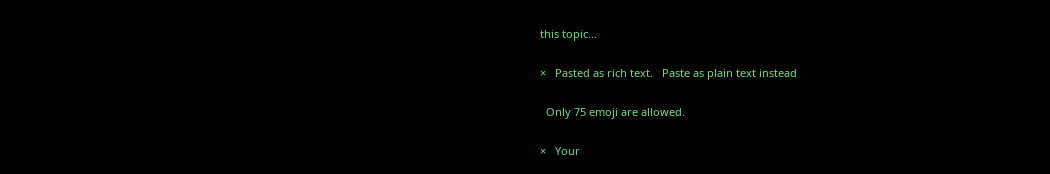this topic...

×   Pasted as rich text.   Paste as plain text instead

  Only 75 emoji are allowed.

×   Your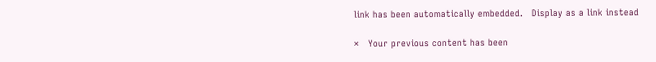link has been automatically embedded.   Display as a link instead

×   Your previous content has been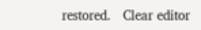restored.   Clear editor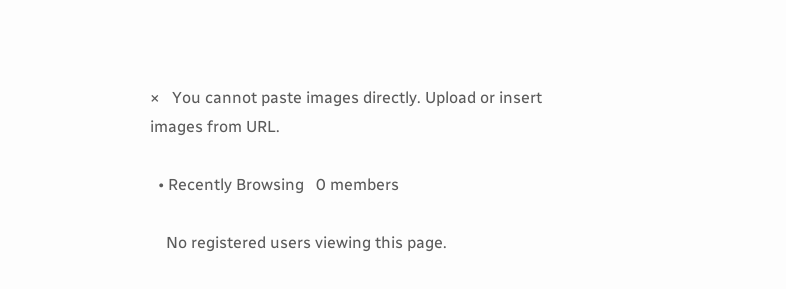×   You cannot paste images directly. Upload or insert images from URL.

  • Recently Browsing   0 members

    No registered users viewing this page.